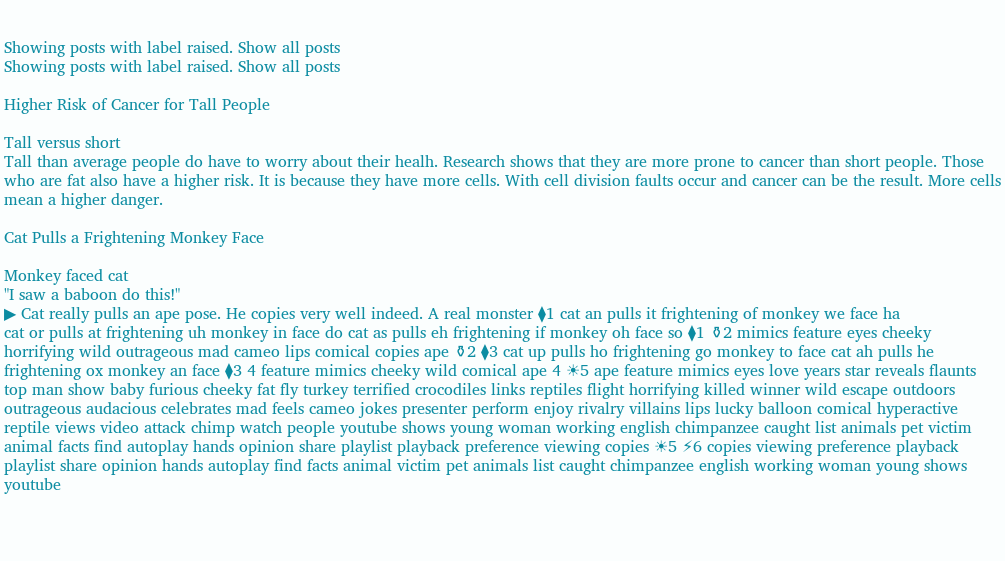Showing posts with label raised. Show all posts
Showing posts with label raised. Show all posts

Higher Risk of Cancer for Tall People

Tall versus short
Tall than average people do have to worry about their healh. Research shows that they are more prone to cancer than short people. Those who are fat also have a higher risk. It is because they have more cells. With cell division faults occur and cancer can be the result. More cells mean a higher danger.

Cat Pulls a Frightening Monkey Face

Monkey faced cat
"I saw a baboon do this!"
▶ Cat really pulls an ape pose. He copies very well indeed. A real monster ⧫1 cat an pulls it frightening of monkey we face ha
cat or pulls at frightening uh monkey in face do cat as pulls eh frightening if monkey oh face so ⧫1 ⚱2 mimics feature eyes cheeky horrifying wild outrageous mad cameo lips comical copies ape ⚱2 ⧫3 cat up pulls ho frightening go monkey to face cat ah pulls he frightening ox monkey an face ⧫3 4 feature mimics cheeky wild comical ape 4 ☀5 ape feature mimics eyes love years star reveals flaunts top man show baby furious cheeky fat fly turkey terrified crocodiles links reptiles flight horrifying killed winner wild escape outdoors outrageous audacious celebrates mad feels cameo jokes presenter perform enjoy rivalry villains lips lucky balloon comical hyperactive reptile views video attack chimp watch people youtube shows young woman working english chimpanzee caught list animals pet victim animal facts find autoplay hands opinion share playlist playback preference viewing copies ☀5 ⚡6 copies viewing preference playback playlist share opinion hands autoplay find facts animal victim pet animals list caught chimpanzee english working woman young shows youtube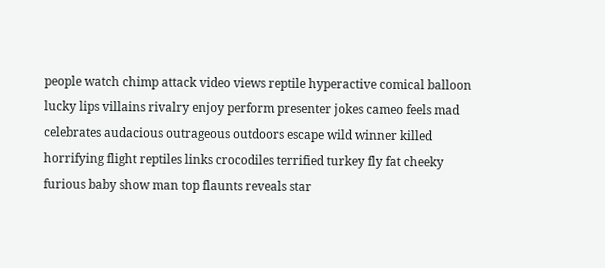people watch chimp attack video views reptile hyperactive comical balloon lucky lips villains rivalry enjoy perform presenter jokes cameo feels mad celebrates audacious outrageous outdoors escape wild winner killed horrifying flight reptiles links crocodiles terrified turkey fly fat cheeky furious baby show man top flaunts reveals star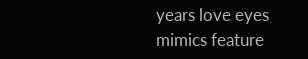years love eyes mimics feature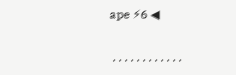ape ⚡6 ◀

 . . . . . . . . . . . .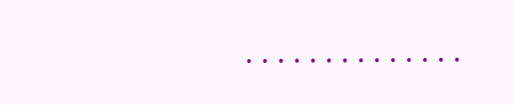. . . . . . . . . . . . . .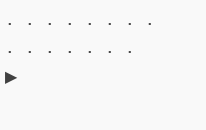. . . . . . . . . . . . . . .
▶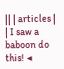|| | articles | | I saw a baboon do this! ◀